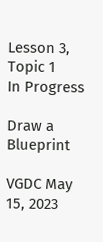Lesson 3, Topic 1
In Progress

Draw a Blueprint

VGDC May 15, 2023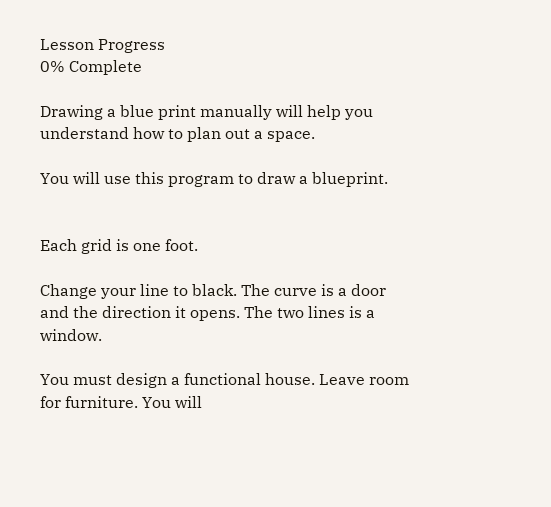Lesson Progress
0% Complete

Drawing a blue print manually will help you understand how to plan out a space.

You will use this program to draw a blueprint.


Each grid is one foot.

Change your line to black. The curve is a door and the direction it opens. The two lines is a window.

You must design a functional house. Leave room for furniture. You will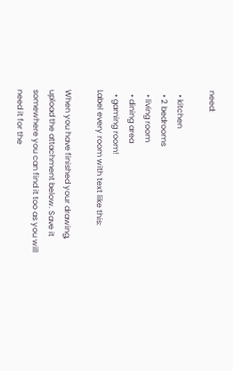need:

  • kitchen
  • 2 bedrooms
  • living room
  • dining area
  • gaming room!
Label every room with text like this:

When you have finished your drawing, upload the attachment below. Save it somewhere you can find it too as you will need it for the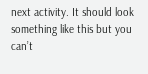next activity. It should look something like this but you can’t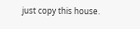just copy this house.